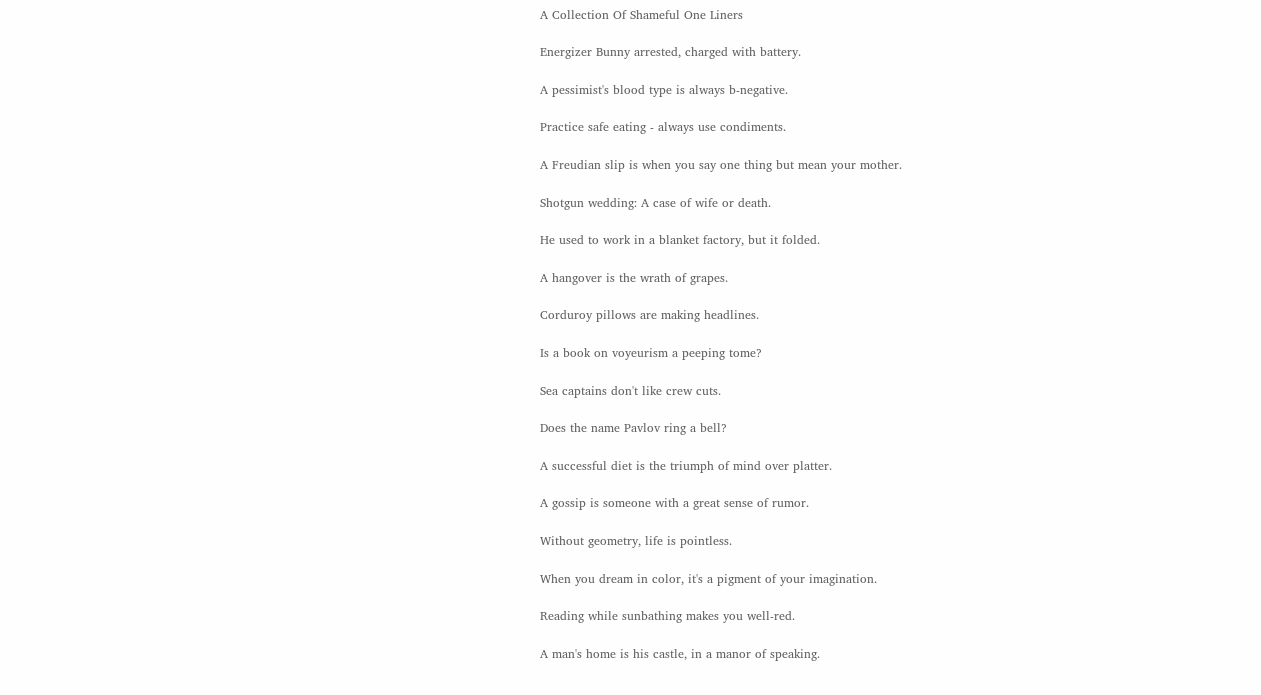A Collection Of Shameful One Liners

Energizer Bunny arrested, charged with battery.

A pessimist's blood type is always b-negative.

Practice safe eating - always use condiments.

A Freudian slip is when you say one thing but mean your mother.

Shotgun wedding: A case of wife or death.

He used to work in a blanket factory, but it folded.

A hangover is the wrath of grapes.

Corduroy pillows are making headlines.

Is a book on voyeurism a peeping tome?

Sea captains don't like crew cuts.

Does the name Pavlov ring a bell?

A successful diet is the triumph of mind over platter.

A gossip is someone with a great sense of rumor.

Without geometry, life is pointless.

When you dream in color, it's a pigment of your imagination.

Reading while sunbathing makes you well-red.

A man's home is his castle, in a manor of speaking.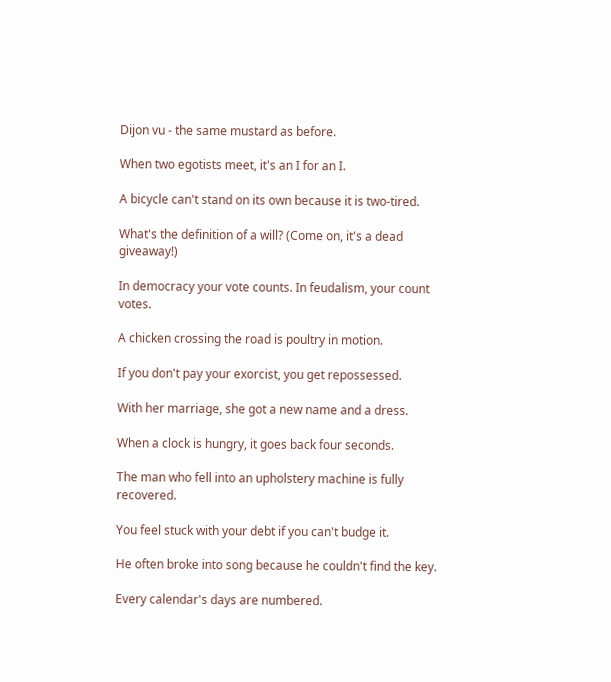Dijon vu - the same mustard as before.

When two egotists meet, it's an I for an I.

A bicycle can't stand on its own because it is two-tired.

What's the definition of a will? (Come on, it's a dead giveaway!)

In democracy your vote counts. In feudalism, your count votes.

A chicken crossing the road is poultry in motion.

If you don't pay your exorcist, you get repossessed.

With her marriage, she got a new name and a dress.

When a clock is hungry, it goes back four seconds.

The man who fell into an upholstery machine is fully recovered.

You feel stuck with your debt if you can't budge it.

He often broke into song because he couldn't find the key.

Every calendar's days are numbered.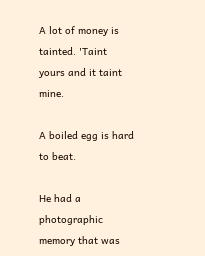A lot of money is tainted. 'Taint yours and it taint mine.

A boiled egg is hard to beat.

He had a photographic memory that was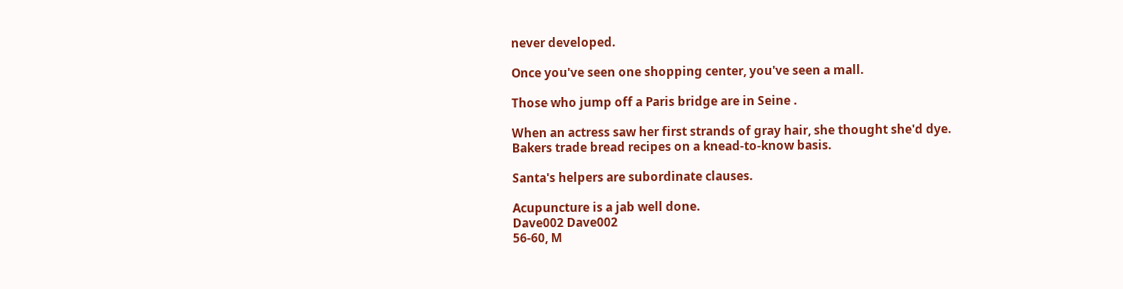never developed.

Once you've seen one shopping center, you've seen a mall.

Those who jump off a Paris bridge are in Seine .

When an actress saw her first strands of gray hair, she thought she'd dye.
Bakers trade bread recipes on a knead-to-know basis.

Santa's helpers are subordinate clauses.

Acupuncture is a jab well done.
Dave002 Dave002
56-60, M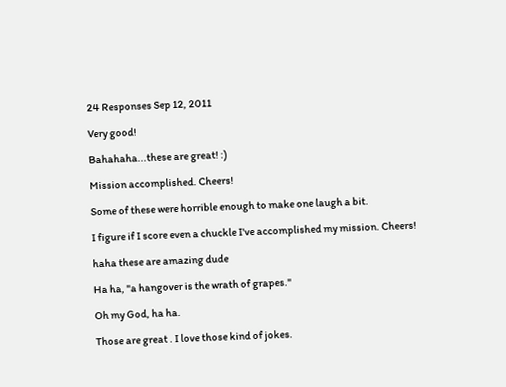24 Responses Sep 12, 2011

Very good!

Bahahaha...these are great! :)

Mission accomplished. Cheers!

Some of these were horrible enough to make one laugh a bit.

I figure if I score even a chuckle I've accomplished my mission. Cheers!

haha these are amazing dude

Ha ha, "a hangover is the wrath of grapes."

Oh my God, ha ha.

Those are great . I love those kind of jokes.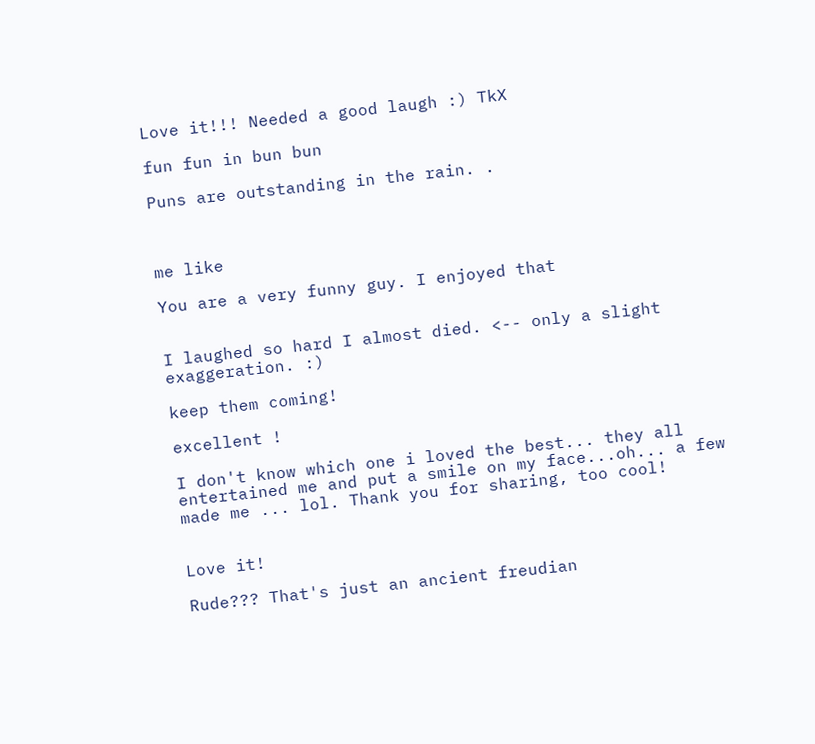Love it!!! Needed a good laugh :) TkX

fun fun in bun bun

Puns are outstanding in the rain. .



me like

You are a very funny guy. I enjoyed that


I laughed so hard I almost died. <-- only a slight exaggeration. :)

keep them coming!

excellent !

I don't know which one i loved the best... they all entertained me and put a smile on my face...oh... a few made me ... lol. Thank you for sharing, too cool!


Love it!

Rude??? That's just an ancient freudian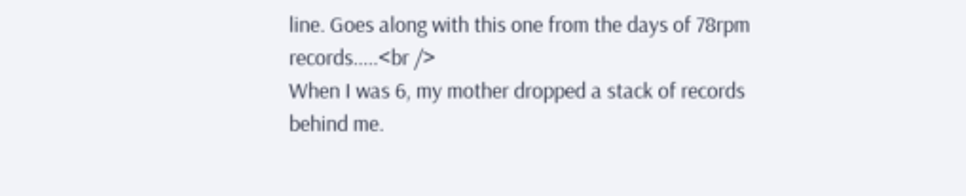line. Goes along with this one from the days of 78rpm records.....<br />
When I was 6, my mother dropped a stack of records behind me.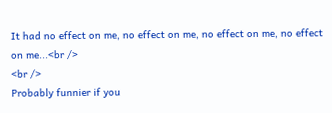It had no effect on me, no effect on me, no effect on me, no effect on me...<br />
<br />
Probably funnier if you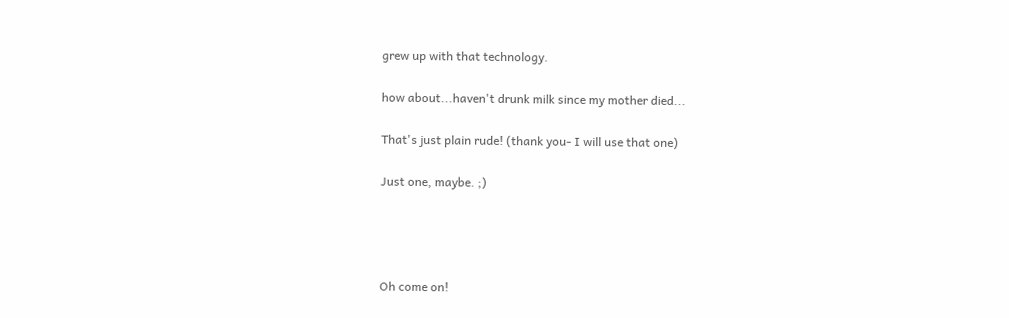grew up with that technology.

how about...haven't drunk milk since my mother died...

That's just plain rude! (thank you- I will use that one)

Just one, maybe. ;)




Oh come on!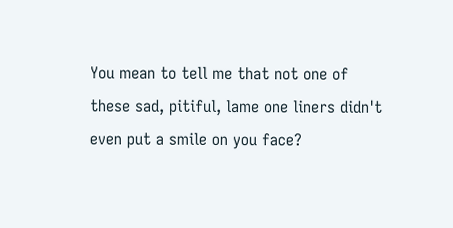You mean to tell me that not one of these sad, pitiful, lame one liners didn't even put a smile on you face?